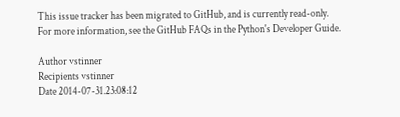This issue tracker has been migrated to GitHub, and is currently read-only.
For more information, see the GitHub FAQs in the Python's Developer Guide.

Author vstinner
Recipients vstinner
Date 2014-07-31.23:08:12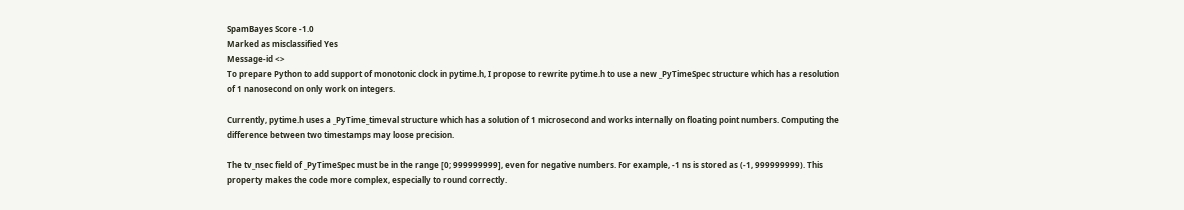SpamBayes Score -1.0
Marked as misclassified Yes
Message-id <>
To prepare Python to add support of monotonic clock in pytime.h, I propose to rewrite pytime.h to use a new _PyTimeSpec structure which has a resolution of 1 nanosecond on only work on integers.

Currently, pytime.h uses a _PyTime_timeval structure which has a solution of 1 microsecond and works internally on floating point numbers. Computing the difference between two timestamps may loose precision.

The tv_nsec field of _PyTimeSpec must be in the range [0; 999999999], even for negative numbers. For example, -1 ns is stored as (-1, 999999999). This property makes the code more complex, especially to round correctly.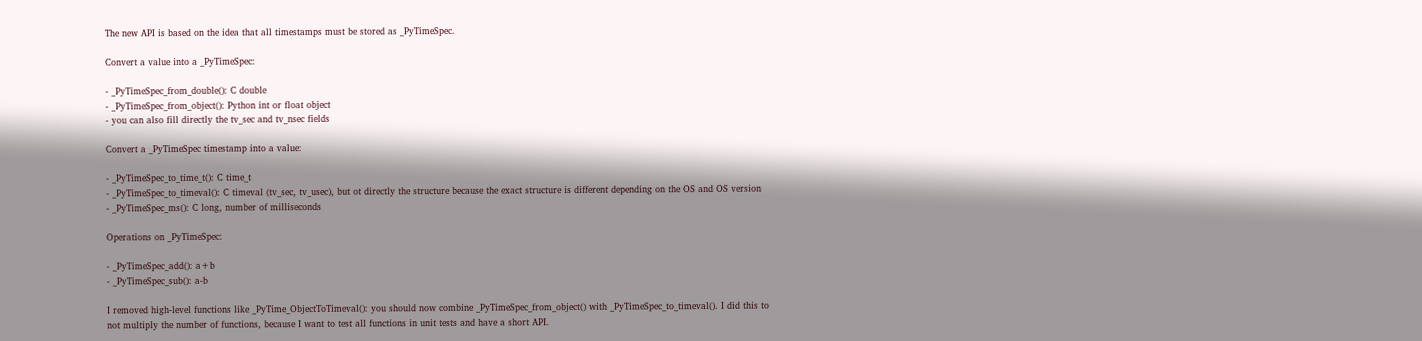The new API is based on the idea that all timestamps must be stored as _PyTimeSpec.

Convert a value into a _PyTimeSpec:

- _PyTimeSpec_from_double(): C double
- _PyTimeSpec_from_object(): Python int or float object
- you can also fill directly the tv_sec and tv_nsec fields

Convert a _PyTimeSpec timestamp into a value:

- _PyTimeSpec_to_time_t(): C time_t
- _PyTimeSpec_to_timeval(): C timeval (tv_sec, tv_usec), but ot directly the structure because the exact structure is different depending on the OS and OS version
- _PyTimeSpec_ms(): C long, number of milliseconds

Operations on _PyTimeSpec:

- _PyTimeSpec_add(): a+b
- _PyTimeSpec_sub(): a-b

I removed high-level functions like _PyTime_ObjectToTimeval(): you should now combine _PyTimeSpec_from_object() with _PyTimeSpec_to_timeval(). I did this to not multiply the number of functions, because I want to test all functions in unit tests and have a short API.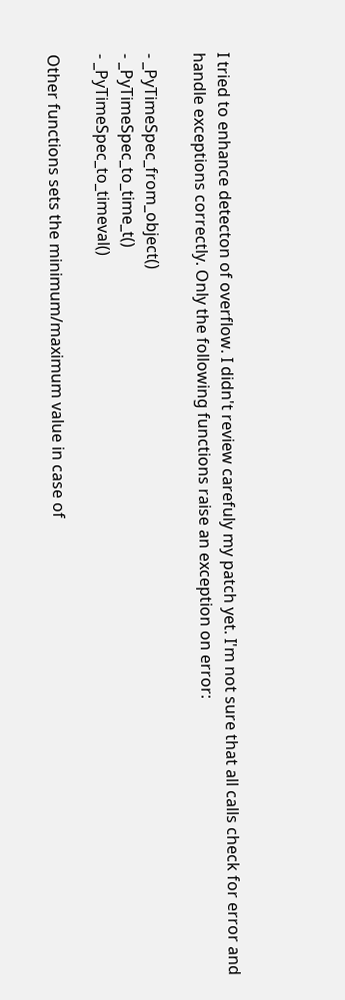I tried to enhance detecton of overflow. I didn't review carefuly my patch yet. I'm not sure that all calls check for error and handle exceptions correctly. Only the following functions raise an exception on error:

- _PyTimeSpec_from_object()
- _PyTimeSpec_to_time_t()
- _PyTimeSpec_to_timeval()

Other functions sets the minimum/maximum value in case of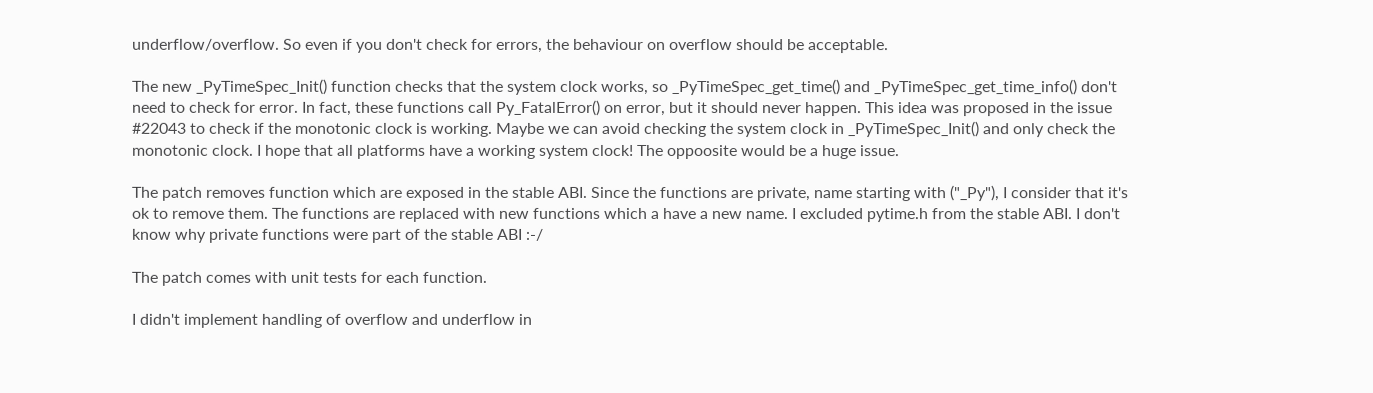underflow/overflow. So even if you don't check for errors, the behaviour on overflow should be acceptable.

The new _PyTimeSpec_Init() function checks that the system clock works, so _PyTimeSpec_get_time() and _PyTimeSpec_get_time_info() don't need to check for error. In fact, these functions call Py_FatalError() on error, but it should never happen. This idea was proposed in the issue #22043 to check if the monotonic clock is working. Maybe we can avoid checking the system clock in _PyTimeSpec_Init() and only check the monotonic clock. I hope that all platforms have a working system clock! The oppoosite would be a huge issue.

The patch removes function which are exposed in the stable ABI. Since the functions are private, name starting with ("_Py"), I consider that it's ok to remove them. The functions are replaced with new functions which a have a new name. I excluded pytime.h from the stable ABI. I don't know why private functions were part of the stable ABI :-/

The patch comes with unit tests for each function.

I didn't implement handling of overflow and underflow in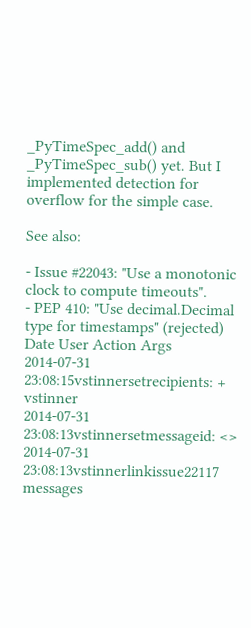_PyTimeSpec_add() and _PyTimeSpec_sub() yet. But I implemented detection for overflow for the simple case.

See also:

- Issue #22043: "Use a monotonic clock to compute timeouts".
- PEP 410: "Use decimal.Decimal type for timestamps" (rejected)
Date User Action Args
2014-07-31 23:08:15vstinnersetrecipients: + vstinner
2014-07-31 23:08:13vstinnersetmessageid: <>
2014-07-31 23:08:13vstinnerlinkissue22117 messages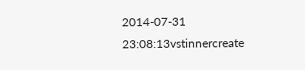2014-07-31 23:08:13vstinnercreate